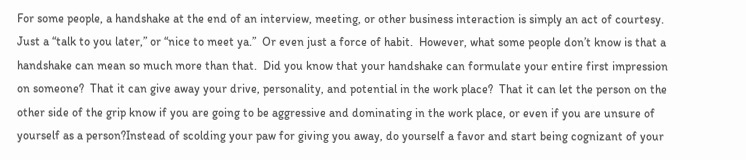For some people, a handshake at the end of an interview, meeting, or other business interaction is simply an act of courtesy.  Just a “talk to you later,” or “nice to meet ya.”  Or even just a force of habit.  However, what some people don’t know is that a handshake can mean so much more than that.  Did you know that your handshake can formulate your entire first impression on someone?  That it can give away your drive, personality, and potential in the work place?  That it can let the person on the other side of the grip know if you are going to be aggressive and dominating in the work place, or even if you are unsure of yourself as a person?Instead of scolding your paw for giving you away, do yourself a favor and start being cognizant of your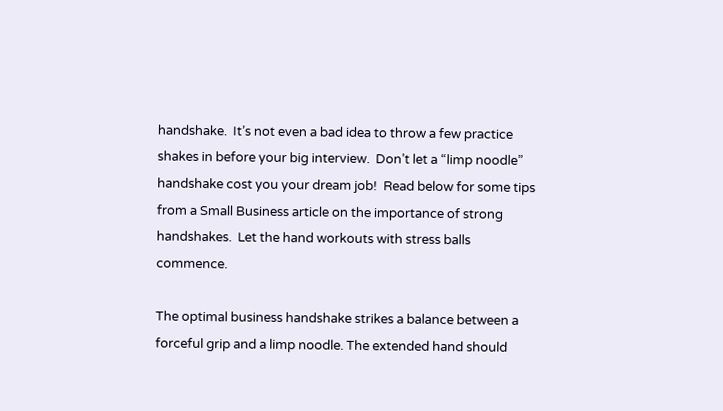handshake.  It’s not even a bad idea to throw a few practice shakes in before your big interview.  Don’t let a “limp noodle” handshake cost you your dream job!  Read below for some tips from a Small Business article on the importance of strong handshakes.  Let the hand workouts with stress balls commence.

The optimal business handshake strikes a balance between a forceful grip and a limp noodle. The extended hand should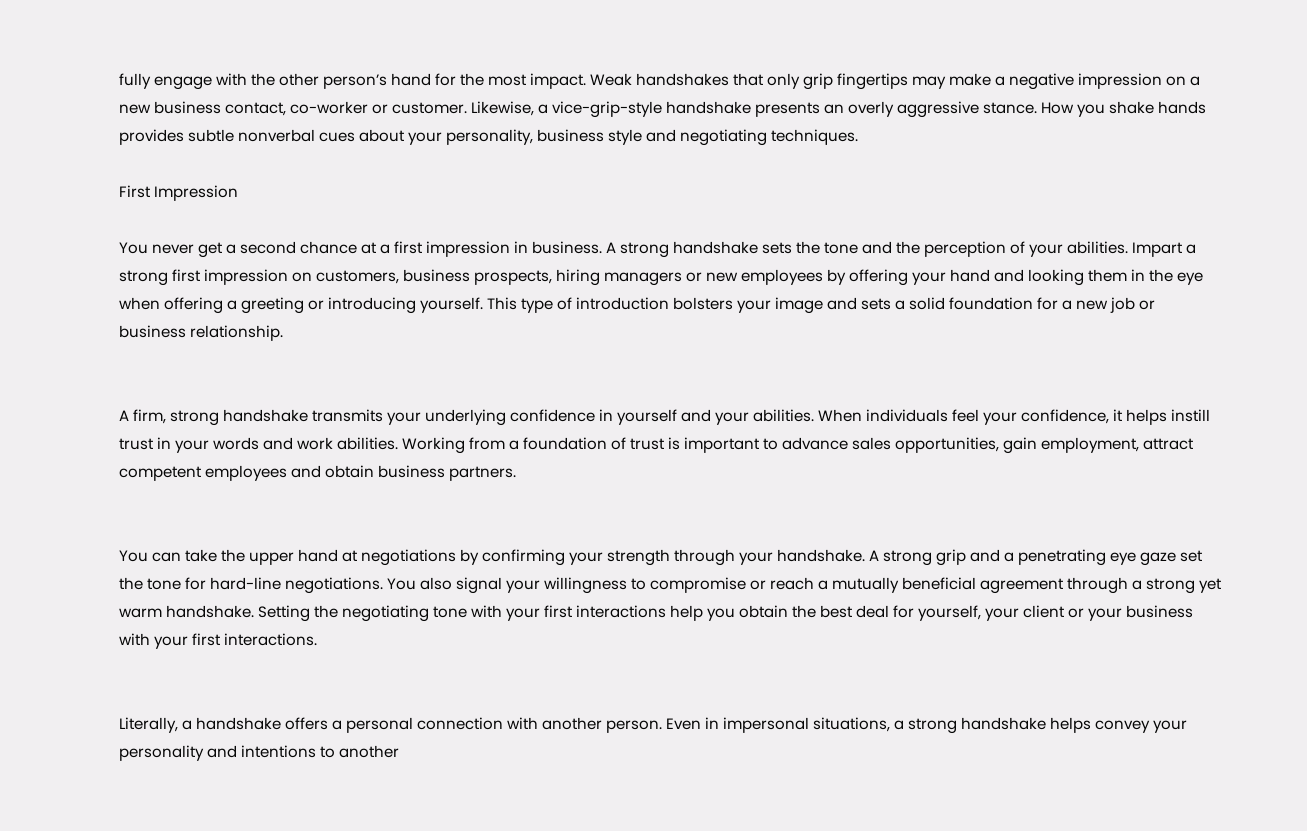fully engage with the other person’s hand for the most impact. Weak handshakes that only grip fingertips may make a negative impression on a new business contact, co-worker or customer. Likewise, a vice-grip-style handshake presents an overly aggressive stance. How you shake hands provides subtle nonverbal cues about your personality, business style and negotiating techniques.

First Impression

You never get a second chance at a first impression in business. A strong handshake sets the tone and the perception of your abilities. Impart a strong first impression on customers, business prospects, hiring managers or new employees by offering your hand and looking them in the eye when offering a greeting or introducing yourself. This type of introduction bolsters your image and sets a solid foundation for a new job or business relationship.


A firm, strong handshake transmits your underlying confidence in yourself and your abilities. When individuals feel your confidence, it helps instill trust in your words and work abilities. Working from a foundation of trust is important to advance sales opportunities, gain employment, attract competent employees and obtain business partners.


You can take the upper hand at negotiations by confirming your strength through your handshake. A strong grip and a penetrating eye gaze set the tone for hard-line negotiations. You also signal your willingness to compromise or reach a mutually beneficial agreement through a strong yet warm handshake. Setting the negotiating tone with your first interactions help you obtain the best deal for yourself, your client or your business with your first interactions.


Literally, a handshake offers a personal connection with another person. Even in impersonal situations, a strong handshake helps convey your personality and intentions to another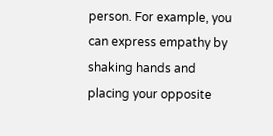person. For example, you can express empathy by shaking hands and placing your opposite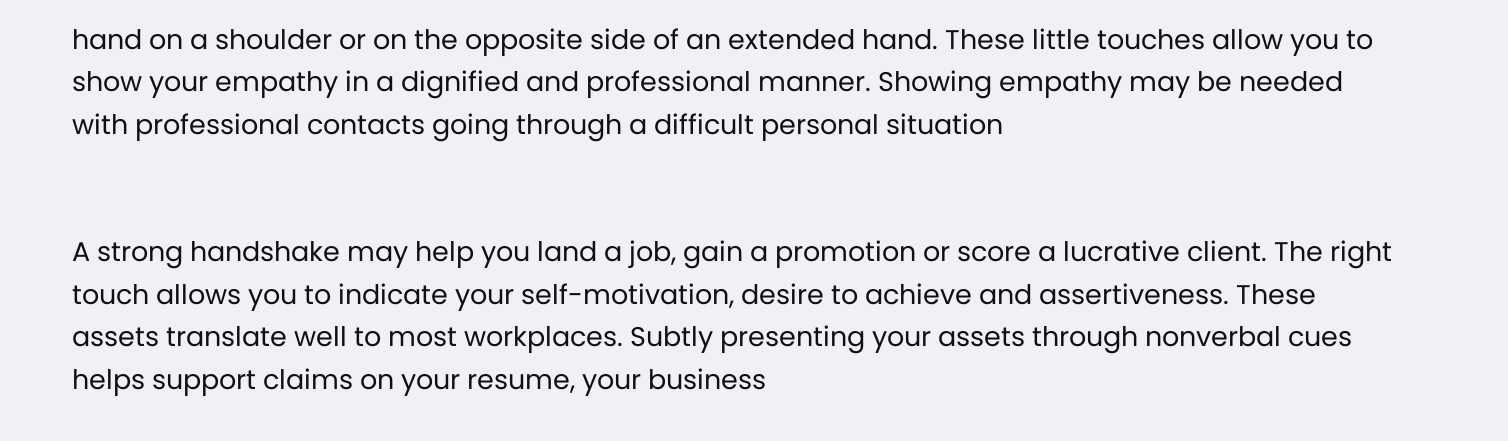hand on a shoulder or on the opposite side of an extended hand. These little touches allow you to show your empathy in a dignified and professional manner. Showing empathy may be needed with professional contacts going through a difficult personal situation


A strong handshake may help you land a job, gain a promotion or score a lucrative client. The right touch allows you to indicate your self-motivation, desire to achieve and assertiveness. These assets translate well to most workplaces. Subtly presenting your assets through nonverbal cues helps support claims on your resume, your business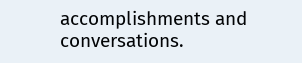accomplishments and conversations.